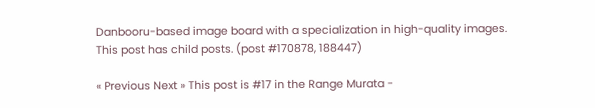Danbooru-based image board with a specialization in high-quality images.
This post has child posts. (post #170878, 188447)

« Previous Next » This post is #17 in the Range Murata -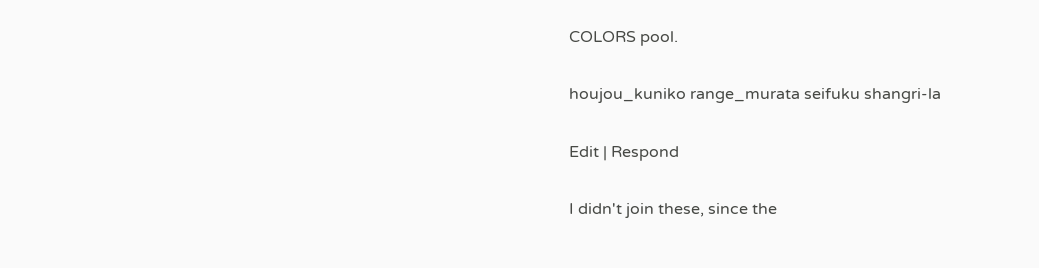COLORS pool.

houjou_kuniko range_murata seifuku shangri-la

Edit | Respond

I didn't join these, since the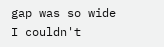gap was so wide I couldn't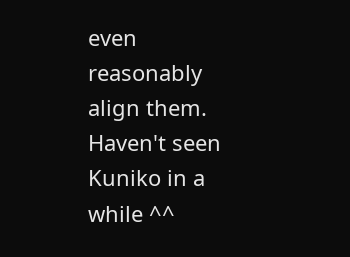even reasonably align them.
Haven't seen Kuniko in a while ^^